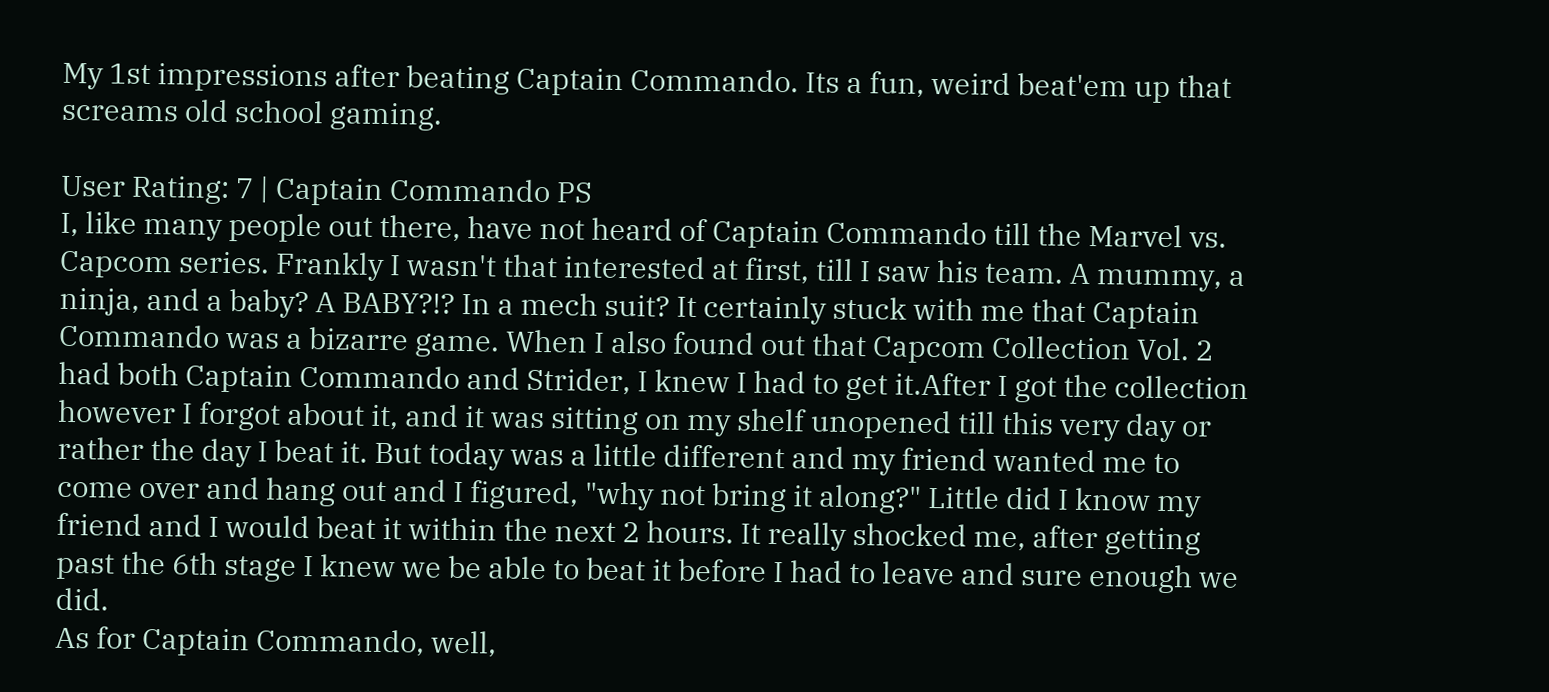My 1st impressions after beating Captain Commando. Its a fun, weird beat'em up that screams old school gaming.

User Rating: 7 | Captain Commando PS
I, like many people out there, have not heard of Captain Commando till the Marvel vs. Capcom series. Frankly I wasn't that interested at first, till I saw his team. A mummy, a ninja, and a baby? A BABY?!? In a mech suit? It certainly stuck with me that Captain Commando was a bizarre game. When I also found out that Capcom Collection Vol. 2 had both Captain Commando and Strider, I knew I had to get it.After I got the collection however I forgot about it, and it was sitting on my shelf unopened till this very day or rather the day I beat it. But today was a little different and my friend wanted me to come over and hang out and I figured, "why not bring it along?" Little did I know my friend and I would beat it within the next 2 hours. It really shocked me, after getting past the 6th stage I knew we be able to beat it before I had to leave and sure enough we did.
As for Captain Commando, well,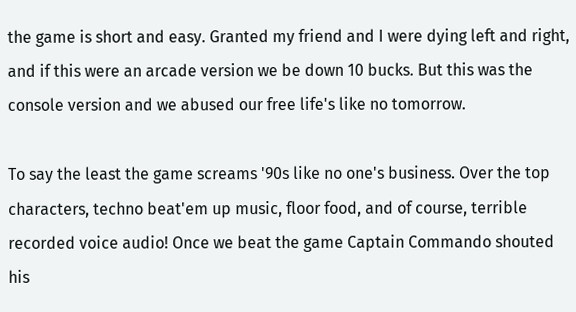the game is short and easy. Granted my friend and I were dying left and right, and if this were an arcade version we be down 10 bucks. But this was the console version and we abused our free life's like no tomorrow.

To say the least the game screams '90s like no one's business. Over the top characters, techno beat'em up music, floor food, and of course, terrible recorded voice audio! Once we beat the game Captain Commando shouted his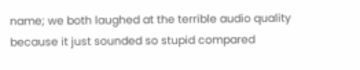name; we both laughed at the terrible audio quality because it just sounded so stupid compared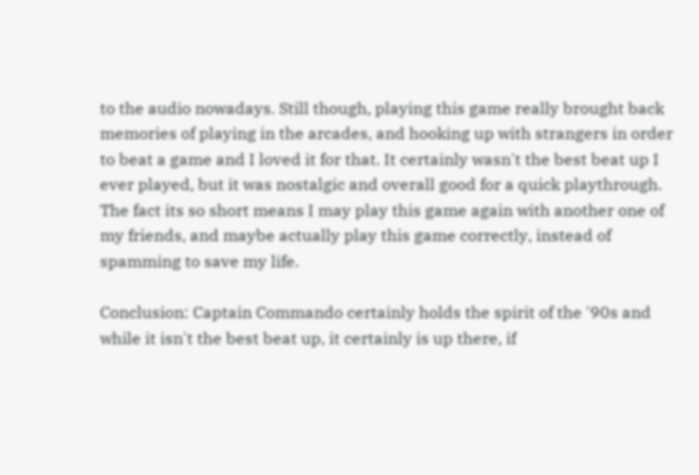to the audio nowadays. Still though, playing this game really brought back memories of playing in the arcades, and hooking up with strangers in order to beat a game and I loved it for that. It certainly wasn't the best beat up I ever played, but it was nostalgic and overall good for a quick playthrough. The fact its so short means I may play this game again with another one of my friends, and maybe actually play this game correctly, instead of spamming to save my life.

Conclusion: Captain Commando certainly holds the spirit of the '90s and while it isn't the best beat up, it certainly is up there, if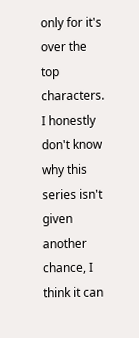only for it's over the top characters. I honestly don't know why this series isn't given another chance, I think it can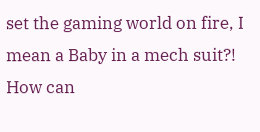set the gaming world on fire, I mean a Baby in a mech suit?! How can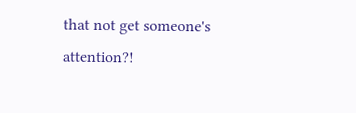that not get someone's attention?!